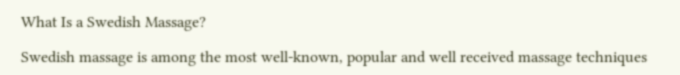What Is a Swedish Massage?

Swedish massage is among the most well-known, popular and well received massage techniques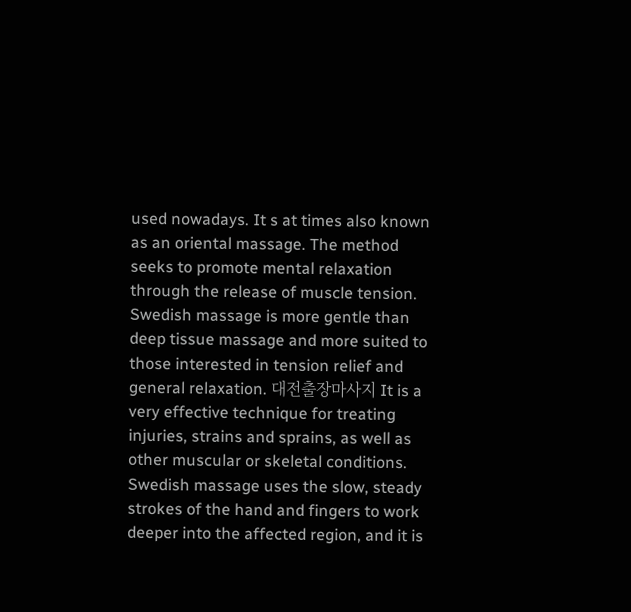used nowadays. It s at times also known as an oriental massage. The method seeks to promote mental relaxation through the release of muscle tension. Swedish massage is more gentle than deep tissue massage and more suited to those interested in tension relief and general relaxation. 대전출장마사지 It is a very effective technique for treating injuries, strains and sprains, as well as other muscular or skeletal conditions. Swedish massage uses the slow, steady strokes of the hand and fingers to work deeper into the affected region, and it is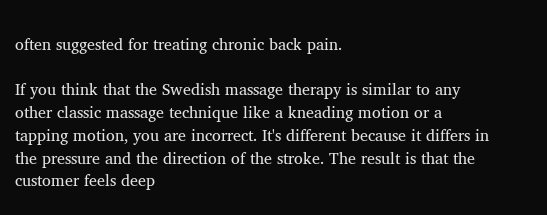often suggested for treating chronic back pain.

If you think that the Swedish massage therapy is similar to any other classic massage technique like a kneading motion or a tapping motion, you are incorrect. It's different because it differs in the pressure and the direction of the stroke. The result is that the customer feels deep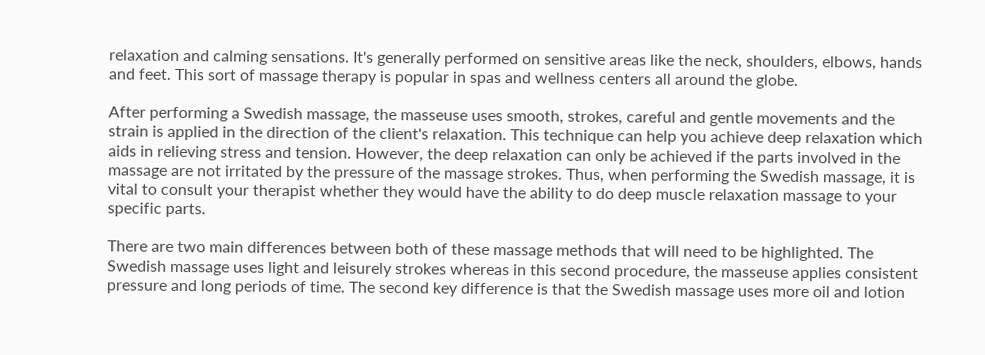relaxation and calming sensations. It's generally performed on sensitive areas like the neck, shoulders, elbows, hands and feet. This sort of massage therapy is popular in spas and wellness centers all around the globe.

After performing a Swedish massage, the masseuse uses smooth, strokes, careful and gentle movements and the strain is applied in the direction of the client's relaxation. This technique can help you achieve deep relaxation which aids in relieving stress and tension. However, the deep relaxation can only be achieved if the parts involved in the massage are not irritated by the pressure of the massage strokes. Thus, when performing the Swedish massage, it is vital to consult your therapist whether they would have the ability to do deep muscle relaxation massage to your specific parts.

There are two main differences between both of these massage methods that will need to be highlighted. The Swedish massage uses light and leisurely strokes whereas in this second procedure, the masseuse applies consistent pressure and long periods of time. The second key difference is that the Swedish massage uses more oil and lotion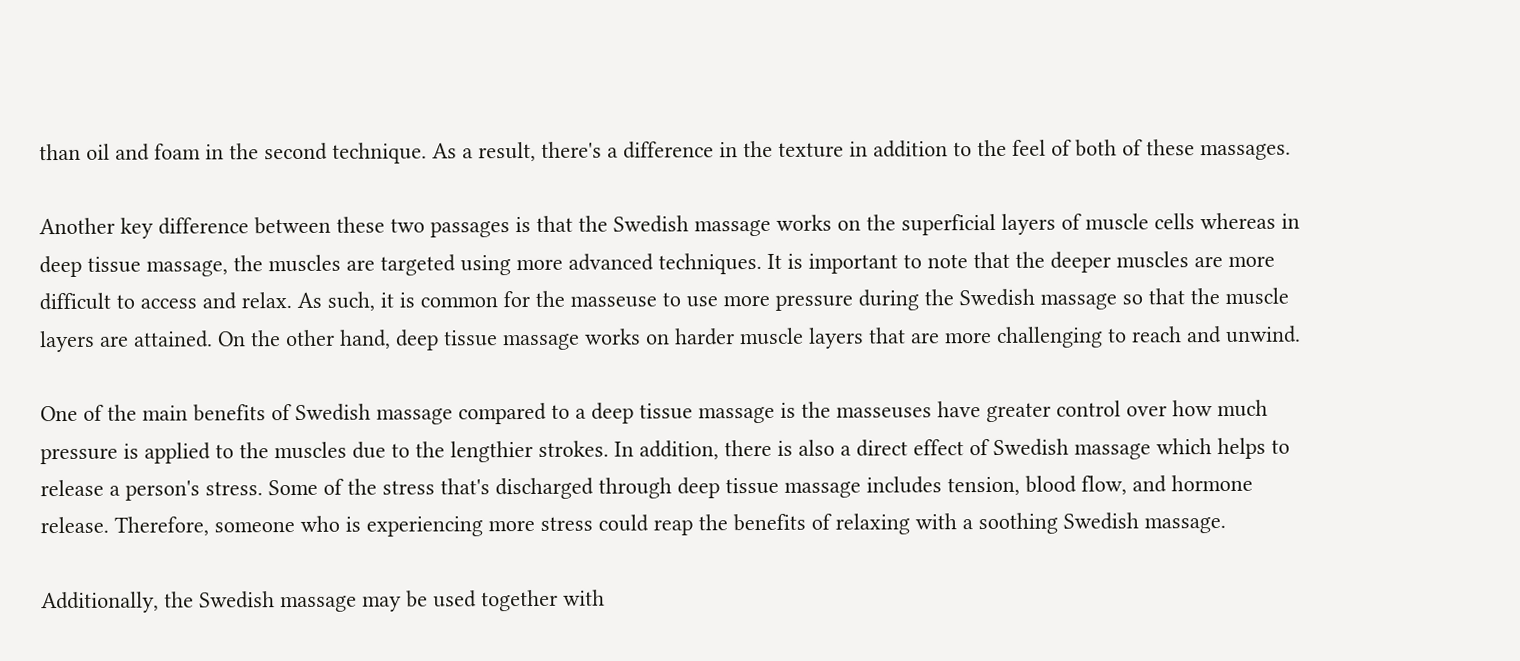than oil and foam in the second technique. As a result, there's a difference in the texture in addition to the feel of both of these massages.

Another key difference between these two passages is that the Swedish massage works on the superficial layers of muscle cells whereas in deep tissue massage, the muscles are targeted using more advanced techniques. It is important to note that the deeper muscles are more difficult to access and relax. As such, it is common for the masseuse to use more pressure during the Swedish massage so that the muscle layers are attained. On the other hand, deep tissue massage works on harder muscle layers that are more challenging to reach and unwind.

One of the main benefits of Swedish massage compared to a deep tissue massage is the masseuses have greater control over how much pressure is applied to the muscles due to the lengthier strokes. In addition, there is also a direct effect of Swedish massage which helps to release a person's stress. Some of the stress that's discharged through deep tissue massage includes tension, blood flow, and hormone release. Therefore, someone who is experiencing more stress could reap the benefits of relaxing with a soothing Swedish massage.

Additionally, the Swedish massage may be used together with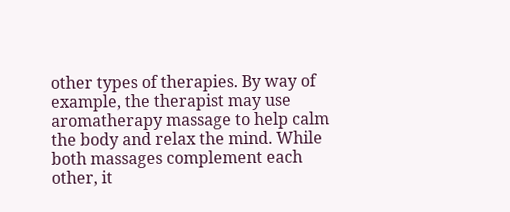other types of therapies. By way of example, the therapist may use aromatherapy massage to help calm the body and relax the mind. While both massages complement each other, it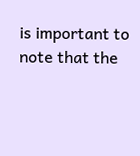is important to note that the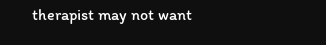therapist may not want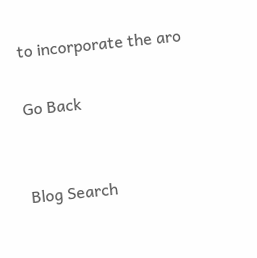to incorporate the aro

Go Back


Blog Search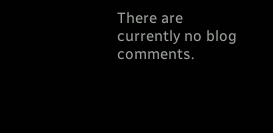There are currently no blog comments.